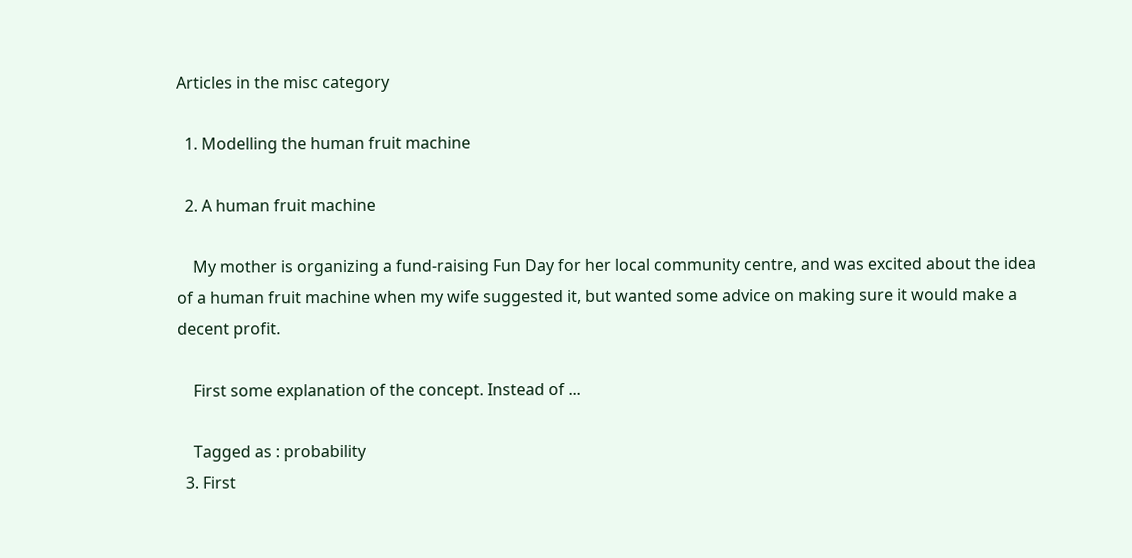Articles in the misc category

  1. Modelling the human fruit machine

  2. A human fruit machine

    My mother is organizing a fund-raising Fun Day for her local community centre, and was excited about the idea of a human fruit machine when my wife suggested it, but wanted some advice on making sure it would make a decent profit.

    First some explanation of the concept. Instead of ...

    Tagged as : probability
  3. First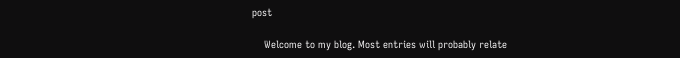post

    Welcome to my blog. Most entries will probably relate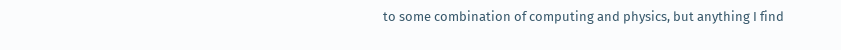to some combination of computing and physics, but anything I find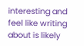interesting and feel like writing about is likely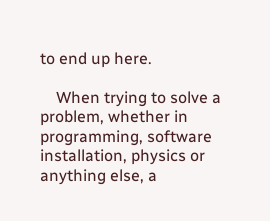to end up here.

    When trying to solve a problem, whether in programming, software installation, physics or anything else, a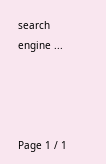search engine ...




Page 1 / 1